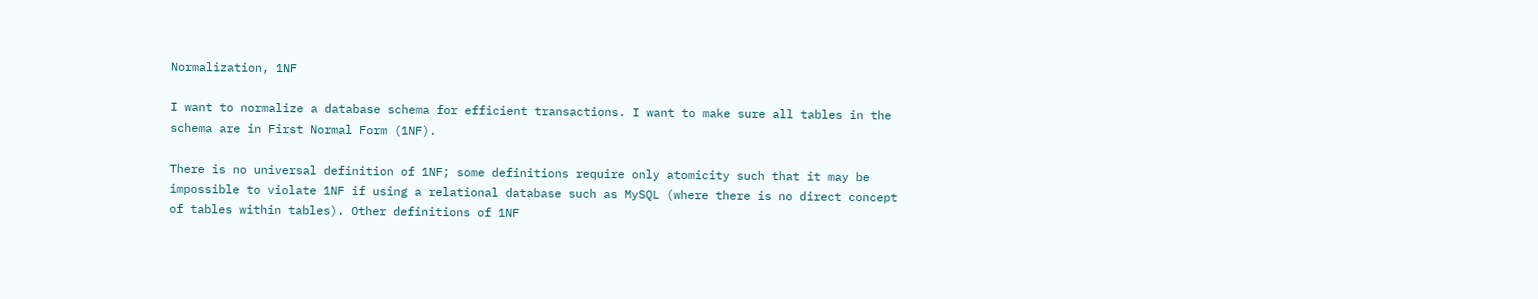Normalization, 1NF

I want to normalize a database schema for efficient transactions. I want to make sure all tables in the schema are in First Normal Form (1NF).

There is no universal definition of 1NF; some definitions require only atomicity such that it may be impossible to violate 1NF if using a relational database such as MySQL (where there is no direct concept of tables within tables). Other definitions of 1NF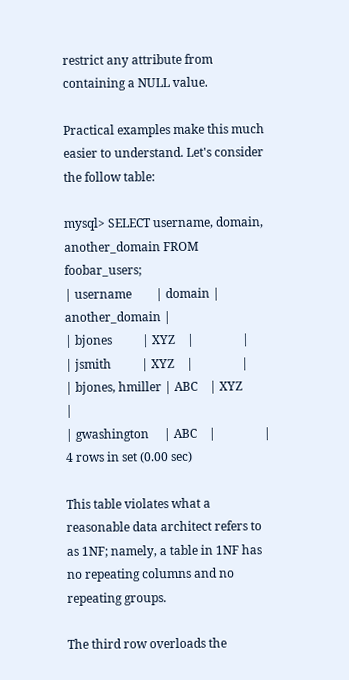restrict any attribute from containing a NULL value.

Practical examples make this much easier to understand. Let's consider the follow table:

mysql> SELECT username, domain, another_domain FROM foobar_users;
| username        | domain | another_domain |
| bjones          | XYZ    |                |
| jsmith          | XYZ    |                |
| bjones, hmiller | ABC    | XYZ            |
| gwashington     | ABC    |                |
4 rows in set (0.00 sec)

This table violates what a reasonable data architect refers to as 1NF; namely, a table in 1NF has no repeating columns and no repeating groups.

The third row overloads the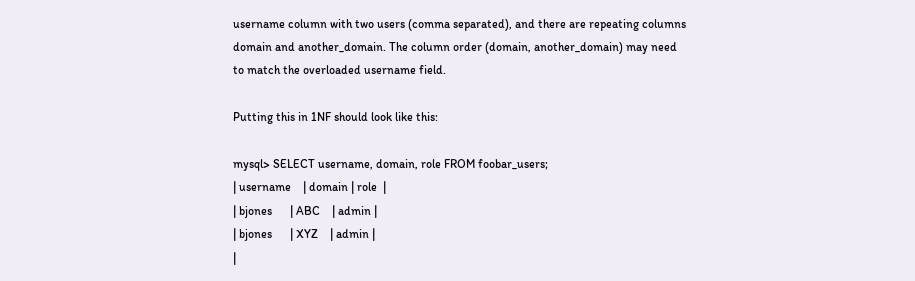username column with two users (comma separated), and there are repeating columns domain and another_domain. The column order (domain, another_domain) may need to match the overloaded username field.

Putting this in 1NF should look like this:

mysql> SELECT username, domain, role FROM foobar_users;
| username    | domain | role  |
| bjones      | ABC    | admin |
| bjones      | XYZ    | admin |
|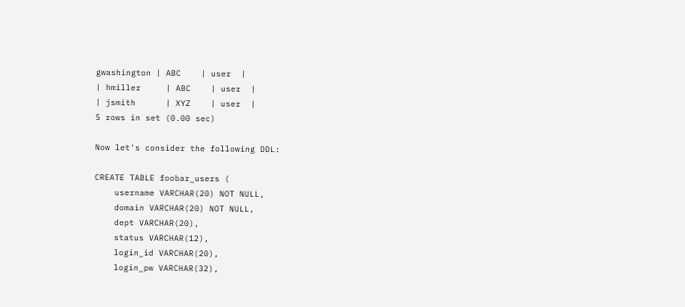gwashington | ABC    | user  |
| hmiller     | ABC    | user  |
| jsmith      | XYZ    | user  |
5 rows in set (0.00 sec)

Now let's consider the following DDL:

CREATE TABLE foobar_users (
    username VARCHAR(20) NOT NULL,
    domain VARCHAR(20) NOT NULL,
    dept VARCHAR(20),
    status VARCHAR(12),
    login_id VARCHAR(20),
    login_pw VARCHAR(32),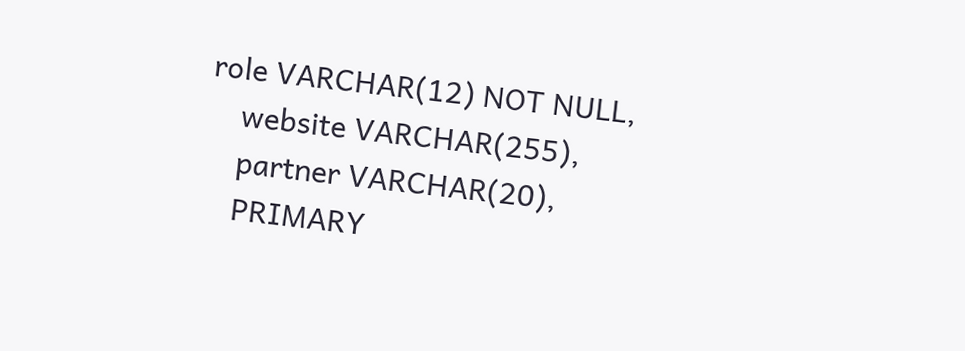role VARCHAR(12) NOT NULL,
    website VARCHAR(255),
    partner VARCHAR(20),
    PRIMARY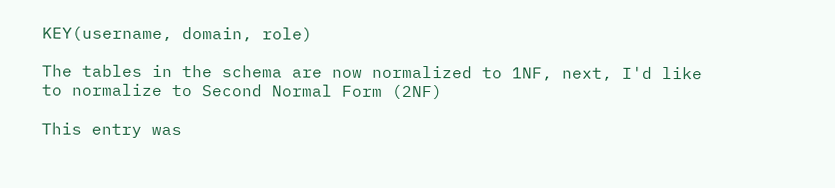KEY(username, domain, role)

The tables in the schema are now normalized to 1NF, next, I'd like to normalize to Second Normal Form (2NF)

This entry was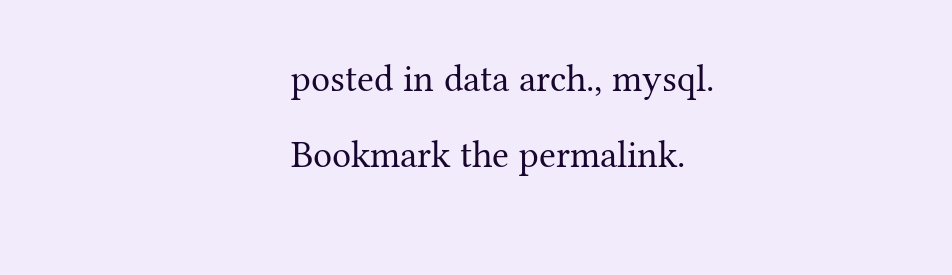posted in data arch., mysql. Bookmark the permalink.